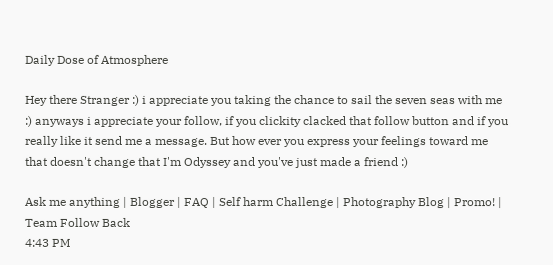Daily Dose of Atmosphere

Hey there Stranger :) i appreciate you taking the chance to sail the seven seas with me :) anyways i appreciate your follow, if you clickity clacked that follow button and if you really like it send me a message. But how ever you express your feelings toward me that doesn't change that I'm Odyssey and you've just made a friend :)

Ask me anything | Blogger | FAQ | Self harm Challenge | Photography Blog | Promo! | Team Follow Back
4:43 PM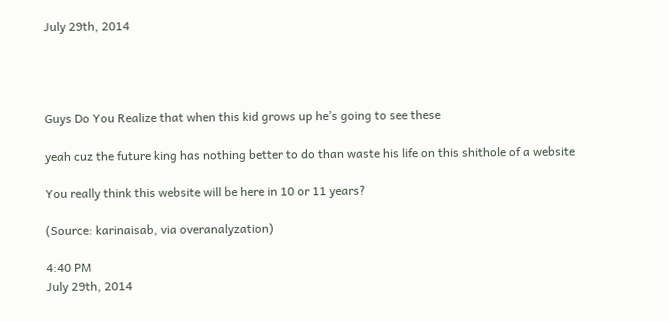July 29th, 2014




Guys Do You Realize that when this kid grows up he’s going to see these

yeah cuz the future king has nothing better to do than waste his life on this shithole of a website

You really think this website will be here in 10 or 11 years?

(Source: karinaisab, via overanalyzation)

4:40 PM
July 29th, 2014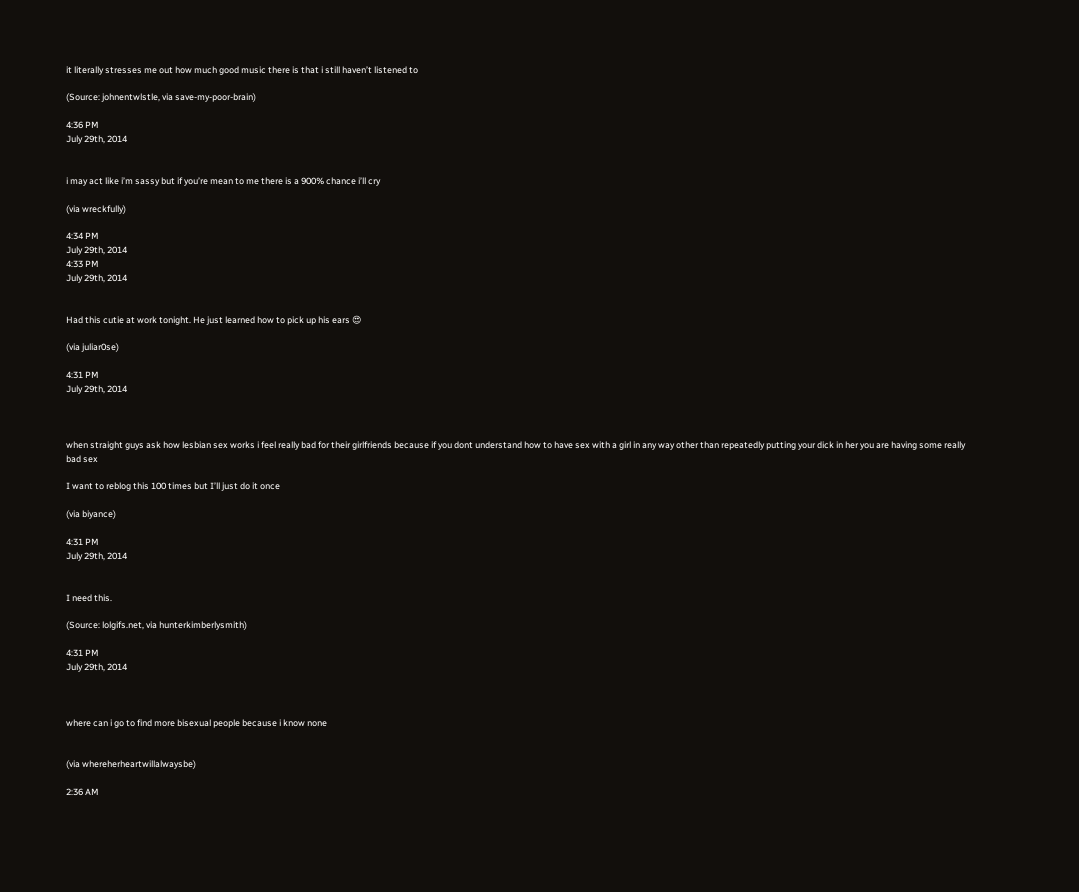it literally stresses me out how much good music there is that i still haven’t listened to

(Source: johnentwlstle, via save-my-poor-brain)

4:36 PM
July 29th, 2014


i may act like i’m sassy but if you’re mean to me there is a 900% chance i’ll cry

(via wreckfully)

4:34 PM
July 29th, 2014
4:33 PM
July 29th, 2014


Had this cutie at work tonight. He just learned how to pick up his ears 😍

(via juliar0se)

4:31 PM
July 29th, 2014



when straight guys ask how lesbian sex works i feel really bad for their girlfriends because if you dont understand how to have sex with a girl in any way other than repeatedly putting your dick in her you are having some really bad sex

I want to reblog this 100 times but I’ll just do it once

(via biyance)

4:31 PM
July 29th, 2014


I need this.

(Source: lolgifs.net, via hunterkimberlysmith)

4:31 PM
July 29th, 2014



where can i go to find more bisexual people because i know none


(via whereherheartwillalwaysbe)

2:36 AM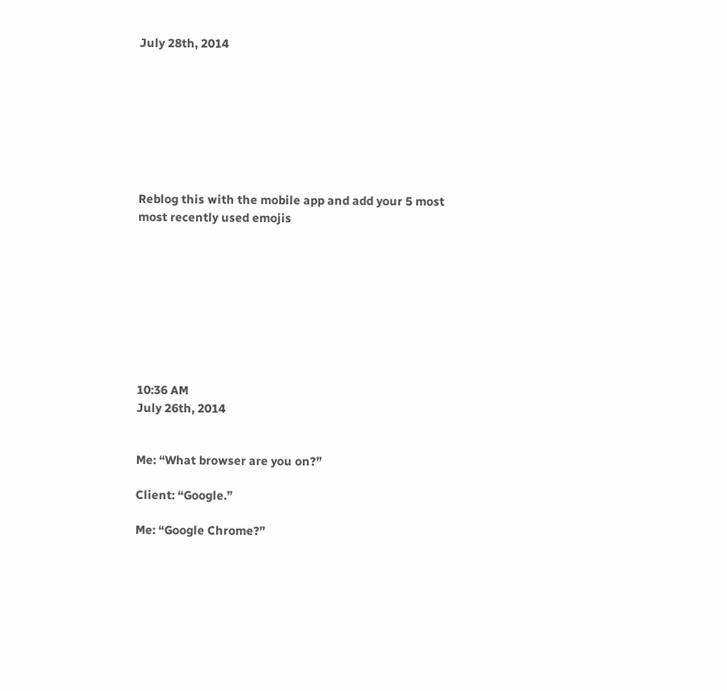July 28th, 2014








Reblog this with the mobile app and add your 5 most most recently used emojis









10:36 AM
July 26th, 2014


Me: “What browser are you on?”

Client: “Google.”

Me: “Google Chrome?”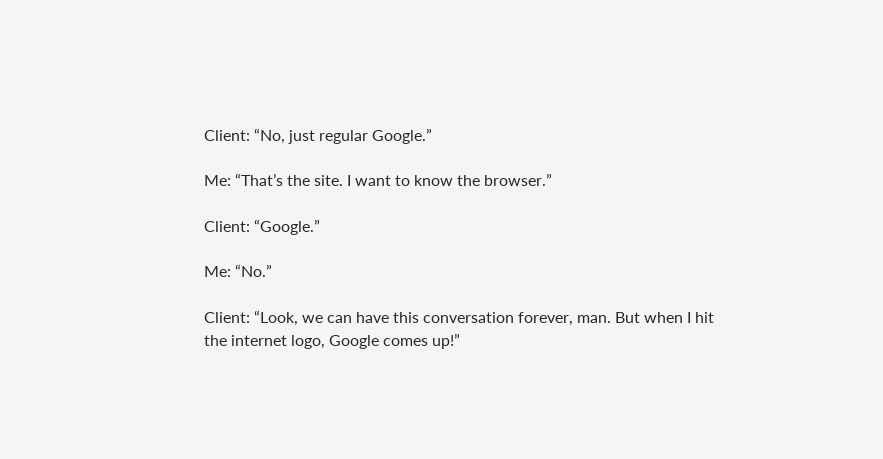Client: “No, just regular Google.”

Me: “That’s the site. I want to know the browser.”

Client: “Google.”

Me: “No.”

Client: “Look, we can have this conversation forever, man. But when I hit the internet logo, Google comes up!”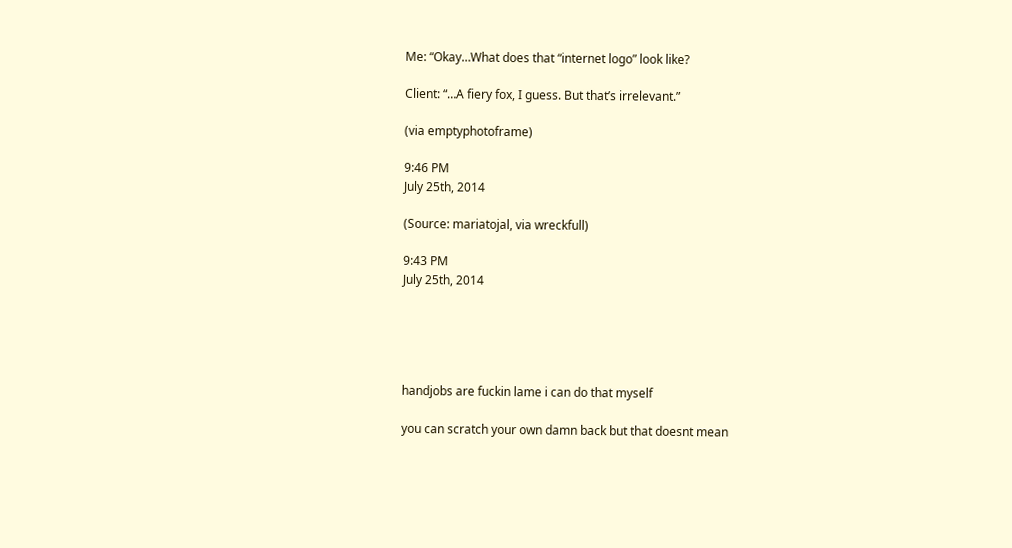Me: “Okay…What does that “internet logo” look like?

Client: “…A fiery fox, I guess. But that’s irrelevant.”

(via emptyphotoframe)

9:46 PM
July 25th, 2014

(Source: mariatojal, via wreckfull)

9:43 PM
July 25th, 2014





handjobs are fuckin lame i can do that myself

you can scratch your own damn back but that doesnt mean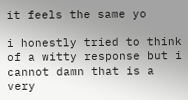it feels the same yo

i honestly tried to think of a witty response but i cannot damn that is a very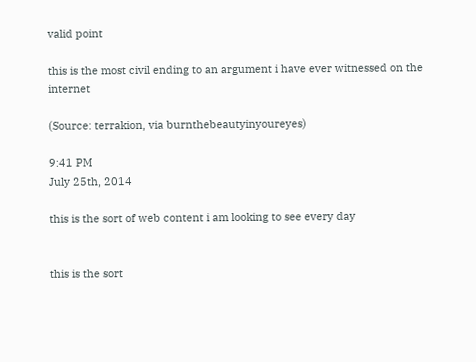valid point

this is the most civil ending to an argument i have ever witnessed on the internet

(Source: terrakion, via burnthebeautyinyoureyes)

9:41 PM
July 25th, 2014

this is the sort of web content i am looking to see every day


this is the sort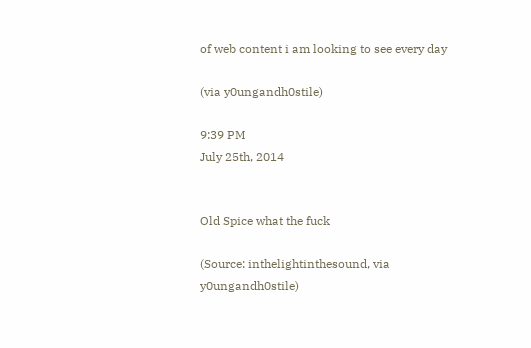of web content i am looking to see every day

(via y0ungandh0stile)

9:39 PM
July 25th, 2014


Old Spice what the fuck

(Source: inthelightinthesound, via y0ungandh0stile)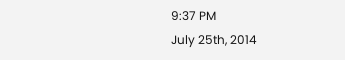9:37 PM
July 25th, 2014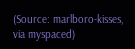(Source: marlboro-kisses, via myspaced)